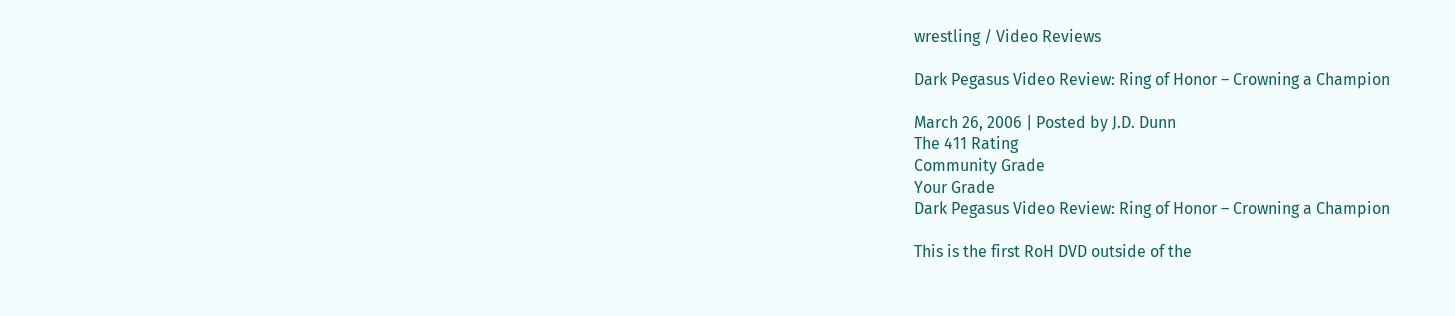wrestling / Video Reviews

Dark Pegasus Video Review: Ring of Honor – Crowning a Champion

March 26, 2006 | Posted by J.D. Dunn
The 411 Rating
Community Grade
Your Grade
Dark Pegasus Video Review: Ring of Honor – Crowning a Champion

This is the first RoH DVD outside of the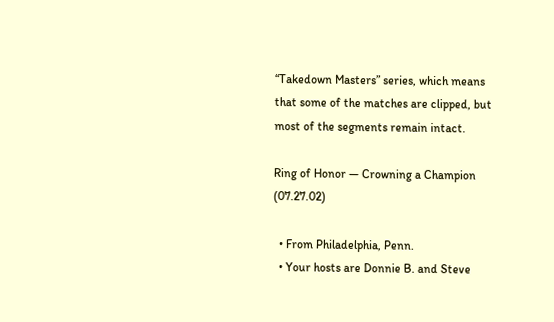“Takedown Masters” series, which means that some of the matches are clipped, but most of the segments remain intact.

Ring of Honor — Crowning a Champion (07.27.02)

  • From Philadelphia, Penn.
  • Your hosts are Donnie B. and Steve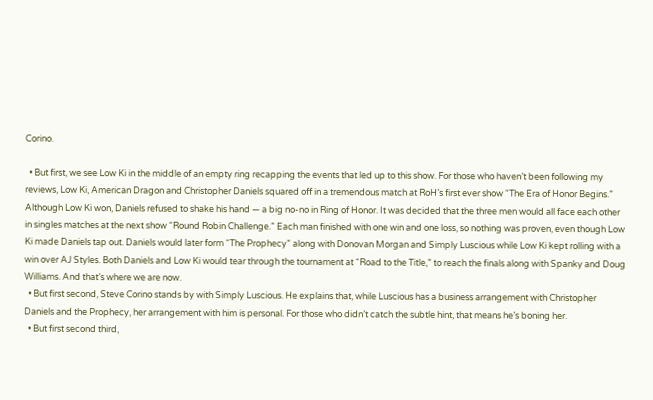Corino.

  • But first, we see Low Ki in the middle of an empty ring recapping the events that led up to this show. For those who haven’t been following my reviews, Low Ki, American Dragon and Christopher Daniels squared off in a tremendous match at RoH’s first ever show “The Era of Honor Begins.” Although Low Ki won, Daniels refused to shake his hand — a big no-no in Ring of Honor. It was decided that the three men would all face each other in singles matches at the next show “Round Robin Challenge.” Each man finished with one win and one loss, so nothing was proven, even though Low Ki made Daniels tap out. Daniels would later form “The Prophecy” along with Donovan Morgan and Simply Luscious while Low Ki kept rolling with a win over AJ Styles. Both Daniels and Low Ki would tear through the tournament at “Road to the Title,” to reach the finals along with Spanky and Doug Williams. And that’s where we are now.
  • But first second, Steve Corino stands by with Simply Luscious. He explains that, while Luscious has a business arrangement with Christopher Daniels and the Prophecy, her arrangement with him is personal. For those who didn’t catch the subtle hint, that means he’s boning her.
  • But first second third,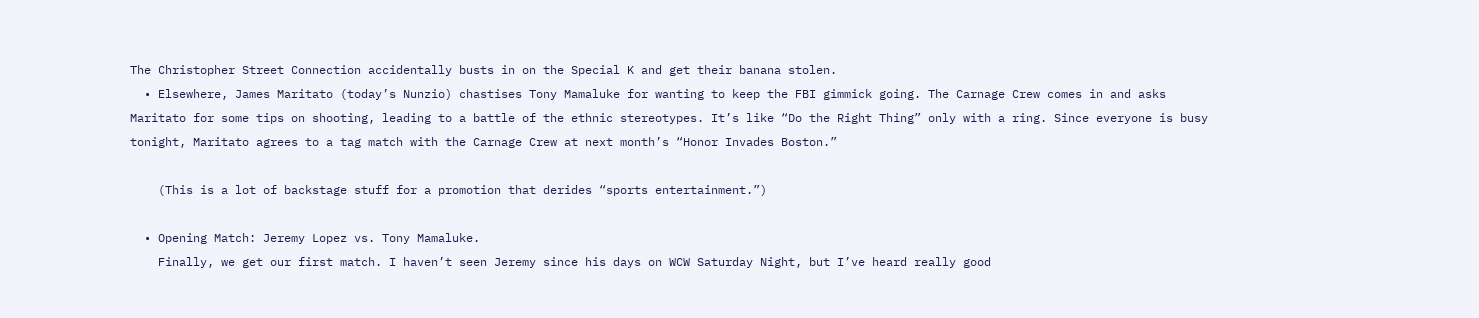The Christopher Street Connection accidentally busts in on the Special K and get their banana stolen.
  • Elsewhere, James Maritato (today’s Nunzio) chastises Tony Mamaluke for wanting to keep the FBI gimmick going. The Carnage Crew comes in and asks Maritato for some tips on shooting, leading to a battle of the ethnic stereotypes. It’s like “Do the Right Thing” only with a ring. Since everyone is busy tonight, Maritato agrees to a tag match with the Carnage Crew at next month’s “Honor Invades Boston.”

    (This is a lot of backstage stuff for a promotion that derides “sports entertainment.”)

  • Opening Match: Jeremy Lopez vs. Tony Mamaluke.
    Finally, we get our first match. I haven’t seen Jeremy since his days on WCW Saturday Night, but I’ve heard really good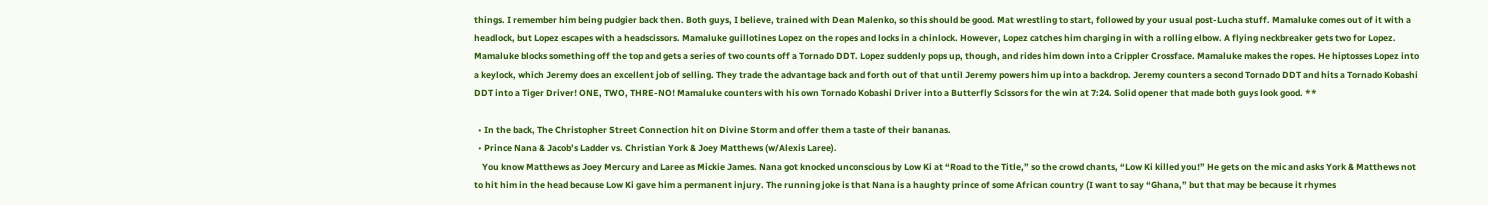things. I remember him being pudgier back then. Both guys, I believe, trained with Dean Malenko, so this should be good. Mat wrestling to start, followed by your usual post-Lucha stuff. Mamaluke comes out of it with a headlock, but Lopez escapes with a headscissors. Mamaluke guillotines Lopez on the ropes and locks in a chinlock. However, Lopez catches him charging in with a rolling elbow. A flying neckbreaker gets two for Lopez. Mamaluke blocks something off the top and gets a series of two counts off a Tornado DDT. Lopez suddenly pops up, though, and rides him down into a Crippler Crossface. Mamaluke makes the ropes. He hiptosses Lopez into a keylock, which Jeremy does an excellent job of selling. They trade the advantage back and forth out of that until Jeremy powers him up into a backdrop. Jeremy counters a second Tornado DDT and hits a Tornado Kobashi DDT into a Tiger Driver! ONE, TWO, THRE-NO! Mamaluke counters with his own Tornado Kobashi Driver into a Butterfly Scissors for the win at 7:24. Solid opener that made both guys look good. **

  • In the back, The Christopher Street Connection hit on Divine Storm and offer them a taste of their bananas.
  • Prince Nana & Jacob’s Ladder vs. Christian York & Joey Matthews (w/Alexis Laree).
    You know Matthews as Joey Mercury and Laree as Mickie James. Nana got knocked unconscious by Low Ki at “Road to the Title,” so the crowd chants, “Low Ki killed you!” He gets on the mic and asks York & Matthews not to hit him in the head because Low Ki gave him a permanent injury. The running joke is that Nana is a haughty prince of some African country (I want to say “Ghana,” but that may be because it rhymes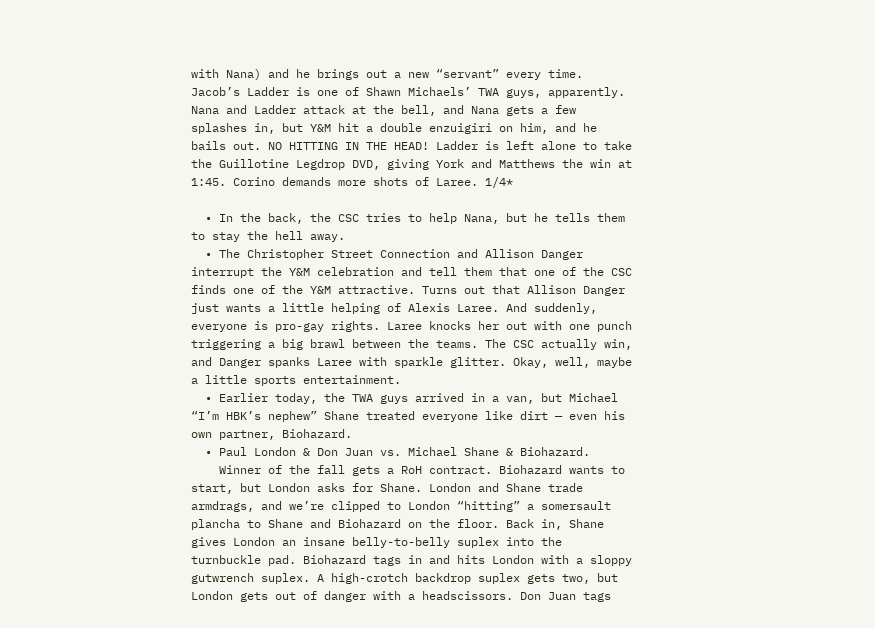with Nana) and he brings out a new “servant” every time. Jacob’s Ladder is one of Shawn Michaels’ TWA guys, apparently. Nana and Ladder attack at the bell, and Nana gets a few splashes in, but Y&M hit a double enzuigiri on him, and he bails out. NO HITTING IN THE HEAD! Ladder is left alone to take the Guillotine Legdrop DVD, giving York and Matthews the win at 1:45. Corino demands more shots of Laree. 1/4*

  • In the back, the CSC tries to help Nana, but he tells them to stay the hell away.
  • The Christopher Street Connection and Allison Danger interrupt the Y&M celebration and tell them that one of the CSC finds one of the Y&M attractive. Turns out that Allison Danger just wants a little helping of Alexis Laree. And suddenly, everyone is pro-gay rights. Laree knocks her out with one punch triggering a big brawl between the teams. The CSC actually win, and Danger spanks Laree with sparkle glitter. Okay, well, maybe a little sports entertainment.
  • Earlier today, the TWA guys arrived in a van, but Michael “I’m HBK’s nephew” Shane treated everyone like dirt — even his own partner, Biohazard.
  • Paul London & Don Juan vs. Michael Shane & Biohazard.
    Winner of the fall gets a RoH contract. Biohazard wants to start, but London asks for Shane. London and Shane trade armdrags, and we’re clipped to London “hitting” a somersault plancha to Shane and Biohazard on the floor. Back in, Shane gives London an insane belly-to-belly suplex into the turnbuckle pad. Biohazard tags in and hits London with a sloppy gutwrench suplex. A high-crotch backdrop suplex gets two, but London gets out of danger with a headscissors. Don Juan tags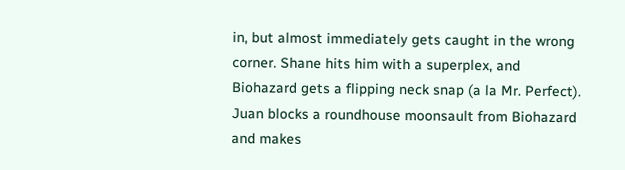in, but almost immediately gets caught in the wrong corner. Shane hits him with a superplex, and Biohazard gets a flipping neck snap (a la Mr. Perfect). Juan blocks a roundhouse moonsault from Biohazard and makes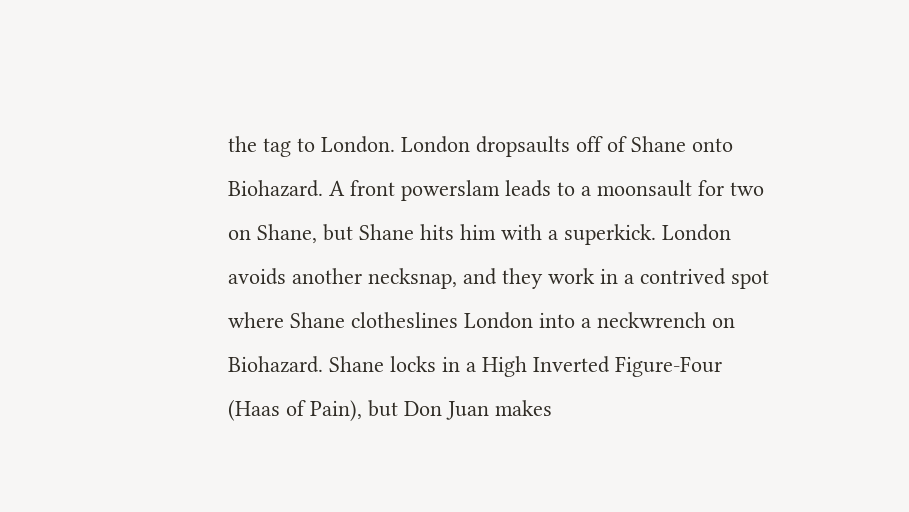the tag to London. London dropsaults off of Shane onto Biohazard. A front powerslam leads to a moonsault for two on Shane, but Shane hits him with a superkick. London avoids another necksnap, and they work in a contrived spot where Shane clotheslines London into a neckwrench on Biohazard. Shane locks in a High Inverted Figure-Four (Haas of Pain), but Don Juan makes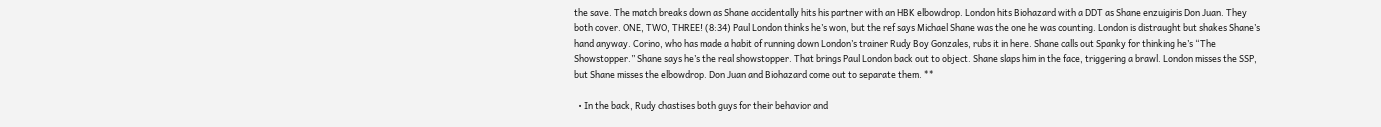the save. The match breaks down as Shane accidentally hits his partner with an HBK elbowdrop. London hits Biohazard with a DDT as Shane enzuigiris Don Juan. They both cover. ONE, TWO, THREE! (8:34) Paul London thinks he’s won, but the ref says Michael Shane was the one he was counting. London is distraught but shakes Shane’s hand anyway. Corino, who has made a habit of running down London’s trainer Rudy Boy Gonzales, rubs it in here. Shane calls out Spanky for thinking he’s “The Showstopper.” Shane says he’s the real showstopper. That brings Paul London back out to object. Shane slaps him in the face, triggering a brawl. London misses the SSP, but Shane misses the elbowdrop. Don Juan and Biohazard come out to separate them. **

  • In the back, Rudy chastises both guys for their behavior and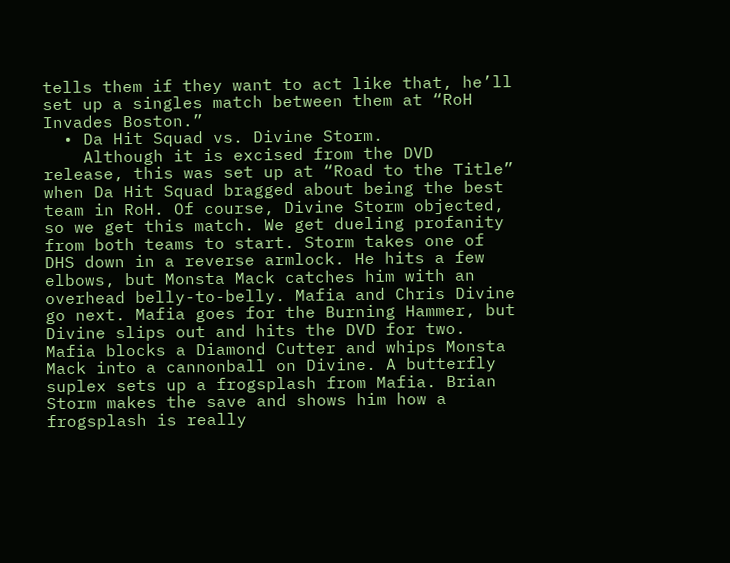tells them if they want to act like that, he’ll set up a singles match between them at “RoH Invades Boston.”
  • Da Hit Squad vs. Divine Storm.
    Although it is excised from the DVD release, this was set up at “Road to the Title” when Da Hit Squad bragged about being the best team in RoH. Of course, Divine Storm objected, so we get this match. We get dueling profanity from both teams to start. Storm takes one of DHS down in a reverse armlock. He hits a few elbows, but Monsta Mack catches him with an overhead belly-to-belly. Mafia and Chris Divine go next. Mafia goes for the Burning Hammer, but Divine slips out and hits the DVD for two. Mafia blocks a Diamond Cutter and whips Monsta Mack into a cannonball on Divine. A butterfly suplex sets up a frogsplash from Mafia. Brian Storm makes the save and shows him how a frogsplash is really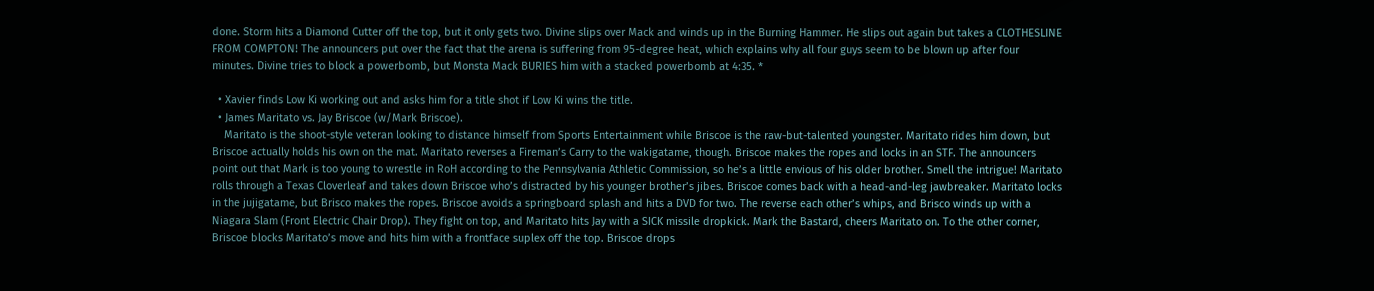done. Storm hits a Diamond Cutter off the top, but it only gets two. Divine slips over Mack and winds up in the Burning Hammer. He slips out again but takes a CLOTHESLINE FROM COMPTON! The announcers put over the fact that the arena is suffering from 95-degree heat, which explains why all four guys seem to be blown up after four minutes. Divine tries to block a powerbomb, but Monsta Mack BURIES him with a stacked powerbomb at 4:35. *

  • Xavier finds Low Ki working out and asks him for a title shot if Low Ki wins the title.
  • James Maritato vs. Jay Briscoe (w/Mark Briscoe).
    Maritato is the shoot-style veteran looking to distance himself from Sports Entertainment while Briscoe is the raw-but-talented youngster. Maritato rides him down, but Briscoe actually holds his own on the mat. Maritato reverses a Fireman’s Carry to the wakigatame, though. Briscoe makes the ropes and locks in an STF. The announcers point out that Mark is too young to wrestle in RoH according to the Pennsylvania Athletic Commission, so he’s a little envious of his older brother. Smell the intrigue! Maritato rolls through a Texas Cloverleaf and takes down Briscoe who’s distracted by his younger brother’s jibes. Briscoe comes back with a head-and-leg jawbreaker. Maritato locks in the jujigatame, but Brisco makes the ropes. Briscoe avoids a springboard splash and hits a DVD for two. The reverse each other’s whips, and Brisco winds up with a Niagara Slam (Front Electric Chair Drop). They fight on top, and Maritato hits Jay with a SICK missile dropkick. Mark the Bastard, cheers Maritato on. To the other corner, Briscoe blocks Maritato’s move and hits him with a frontface suplex off the top. Briscoe drops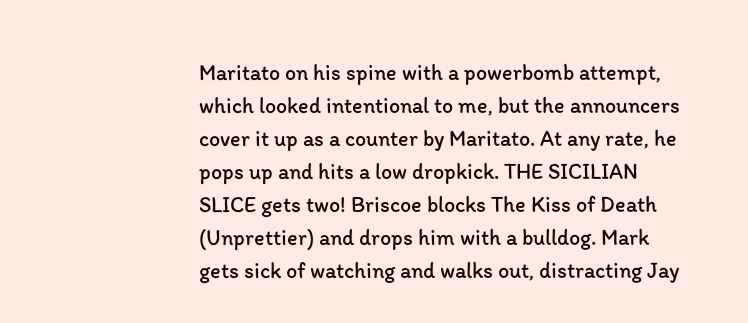Maritato on his spine with a powerbomb attempt, which looked intentional to me, but the announcers cover it up as a counter by Maritato. At any rate, he pops up and hits a low dropkick. THE SICILIAN SLICE gets two! Briscoe blocks The Kiss of Death (Unprettier) and drops him with a bulldog. Mark gets sick of watching and walks out, distracting Jay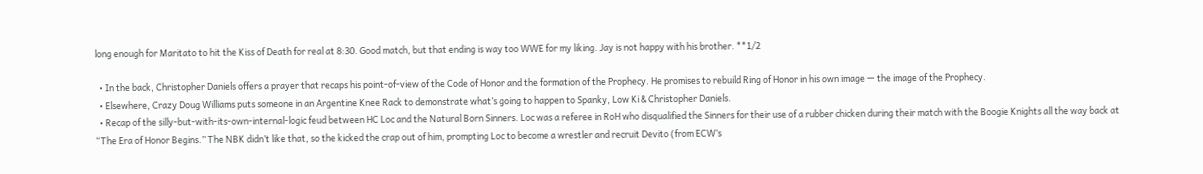long enough for Maritato to hit the Kiss of Death for real at 8:30. Good match, but that ending is way too WWE for my liking. Jay is not happy with his brother. **1/2

  • In the back, Christopher Daniels offers a prayer that recaps his point-of-view of the Code of Honor and the formation of the Prophecy. He promises to rebuild Ring of Honor in his own image — the image of the Prophecy.
  • Elsewhere, Crazy Doug Williams puts someone in an Argentine Knee Rack to demonstrate what’s going to happen to Spanky, Low Ki & Christopher Daniels.
  • Recap of the silly-but-with-its-own-internal-logic feud between HC Loc and the Natural Born Sinners. Loc was a referee in RoH who disqualified the Sinners for their use of a rubber chicken during their match with the Boogie Knights all the way back at “The Era of Honor Begins.” The NBK didn’t like that, so the kicked the crap out of him, prompting Loc to become a wrestler and recruit Devito (from ECW’s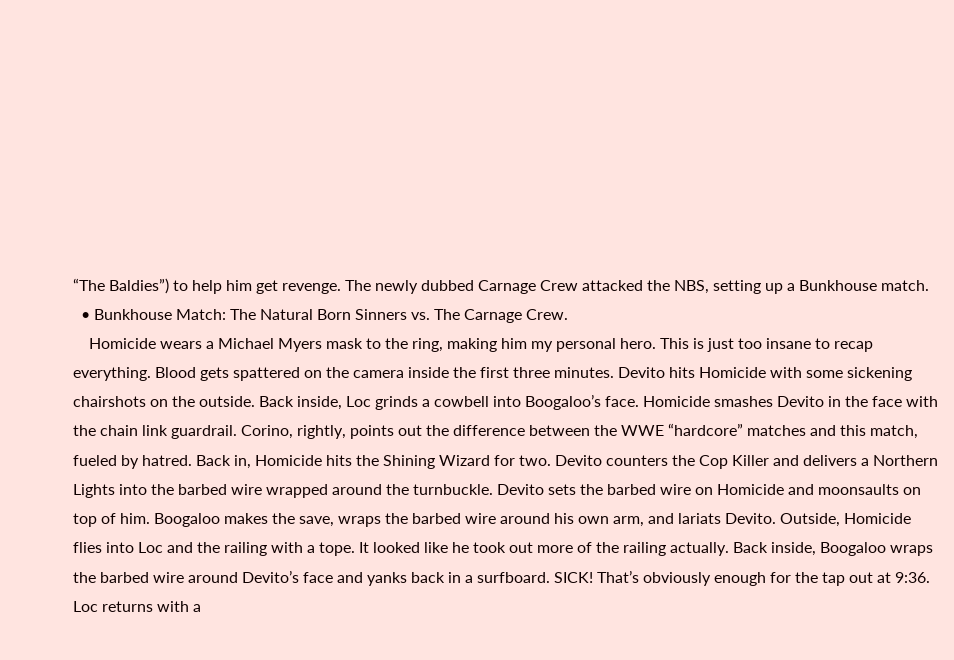“The Baldies”) to help him get revenge. The newly dubbed Carnage Crew attacked the NBS, setting up a Bunkhouse match.
  • Bunkhouse Match: The Natural Born Sinners vs. The Carnage Crew.
    Homicide wears a Michael Myers mask to the ring, making him my personal hero. This is just too insane to recap everything. Blood gets spattered on the camera inside the first three minutes. Devito hits Homicide with some sickening chairshots on the outside. Back inside, Loc grinds a cowbell into Boogaloo’s face. Homicide smashes Devito in the face with the chain link guardrail. Corino, rightly, points out the difference between the WWE “hardcore” matches and this match, fueled by hatred. Back in, Homicide hits the Shining Wizard for two. Devito counters the Cop Killer and delivers a Northern Lights into the barbed wire wrapped around the turnbuckle. Devito sets the barbed wire on Homicide and moonsaults on top of him. Boogaloo makes the save, wraps the barbed wire around his own arm, and lariats Devito. Outside, Homicide flies into Loc and the railing with a tope. It looked like he took out more of the railing actually. Back inside, Boogaloo wraps the barbed wire around Devito’s face and yanks back in a surfboard. SICK! That’s obviously enough for the tap out at 9:36. Loc returns with a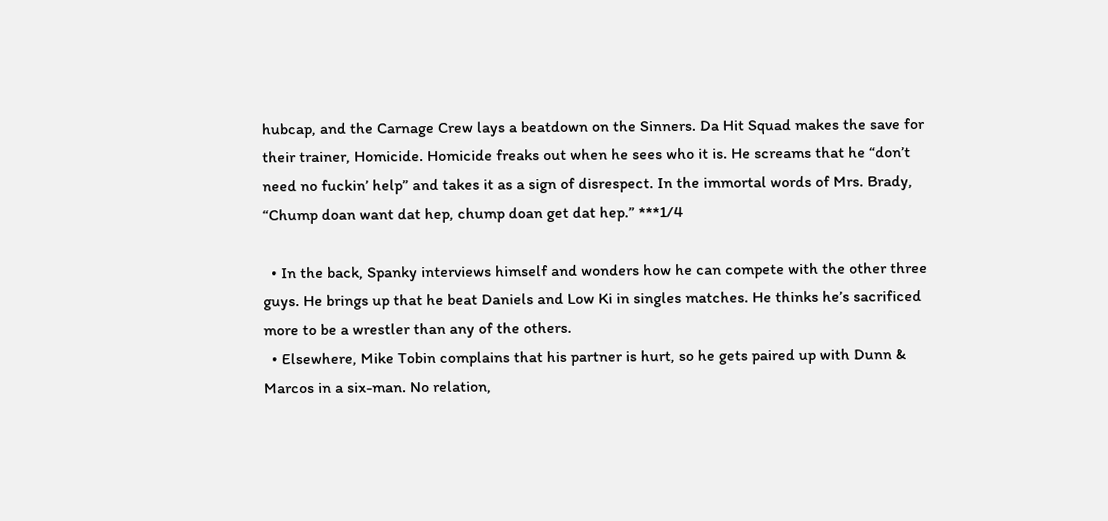hubcap, and the Carnage Crew lays a beatdown on the Sinners. Da Hit Squad makes the save for their trainer, Homicide. Homicide freaks out when he sees who it is. He screams that he “don’t need no fuckin’ help” and takes it as a sign of disrespect. In the immortal words of Mrs. Brady, “Chump doan want dat hep, chump doan get dat hep.” ***1/4

  • In the back, Spanky interviews himself and wonders how he can compete with the other three guys. He brings up that he beat Daniels and Low Ki in singles matches. He thinks he’s sacrificed more to be a wrestler than any of the others.
  • Elsewhere, Mike Tobin complains that his partner is hurt, so he gets paired up with Dunn & Marcos in a six-man. No relation,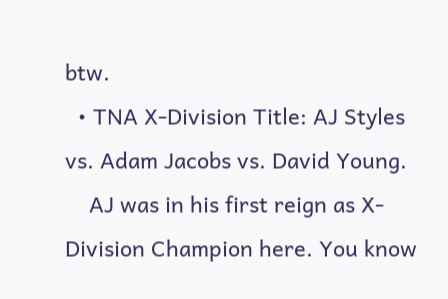btw.
  • TNA X-Division Title: AJ Styles vs. Adam Jacobs vs. David Young.
    AJ was in his first reign as X-Division Champion here. You know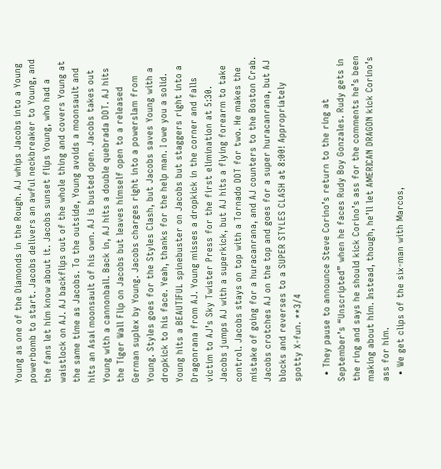Young as one of the Diamonds in the Rough. AJ whips Jacobs into a Young powerbomb to start. Jacobs delivers an awful neckbreaker to Young, and the fans let him know about it. Jacobs sunset flips Young, who had a waistlock on AJ. AJ backflips out of the whole thing and covers Young at the same time as Jacobs. To the outside, Young avoids a moonsault and hits an Asai moonsault of his own. AJ is busted open. Jacobs takes out Young with a cannonball. Back in, AJ hits a double quebrada DDT. AJ hits the Tiger Wall Flip on Jacobs but leaves himself open to a released German suplex by Young. Jacobs charges right into a powerslam from Young. Styles goes for the Styles Clash, but Jacobs saves Young with a dropkick to his face. Yeah, thanks for the help man. I owe you a solid. Young hits a BEAUTIFUL spinebuster on Jacobs but staggers right into a Dragonrana from AJ. Young misses a dropkick in the corner and falls victim to AJ’s Sky Twister Press for the first elimination at 5:30. Jacobs jumps AJ with a superkick, but AJ hits a flying forearm to take control. Jacobs stays on top with a Tornado DDT for two. He makes the mistake of going for a huracanrana, and AJ counters to the Boston Crab. Jacobs crotches AJ on the top and goes for a super huracanrana, but AJ blocks and reverses to a SUPER STYLES CLASH at 8:00! Appropriately spotty X-fun. **3/4

  • They pause to announce Steve Corino’s return to the ring at September’s “Unscripted” when he faces Rudy Boy Gonzales. Rudy gets in the ring and says he should kick Corino’s ass for the comments he’s been making about him. Instead, though, he’ll let AMERICAN DRAGON kick Corino’s ass for him.
  • We get clips of the six-man with Marcos,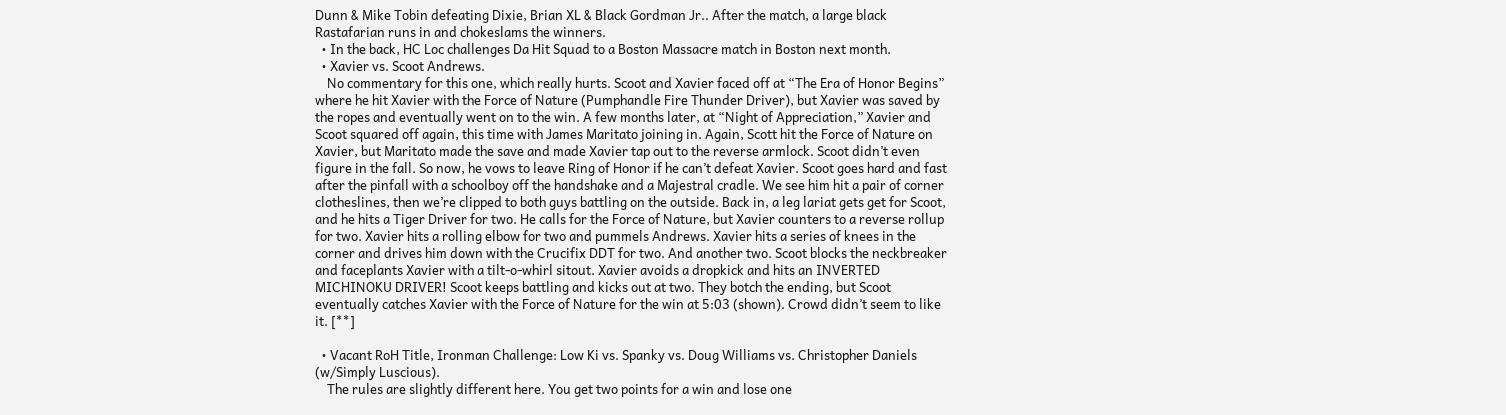Dunn & Mike Tobin defeating Dixie, Brian XL & Black Gordman Jr.. After the match, a large black Rastafarian runs in and chokeslams the winners.
  • In the back, HC Loc challenges Da Hit Squad to a Boston Massacre match in Boston next month.
  • Xavier vs. Scoot Andrews.
    No commentary for this one, which really hurts. Scoot and Xavier faced off at “The Era of Honor Begins” where he hit Xavier with the Force of Nature (Pumphandle Fire Thunder Driver), but Xavier was saved by the ropes and eventually went on to the win. A few months later, at “Night of Appreciation,” Xavier and Scoot squared off again, this time with James Maritato joining in. Again, Scott hit the Force of Nature on Xavier, but Maritato made the save and made Xavier tap out to the reverse armlock. Scoot didn’t even figure in the fall. So now, he vows to leave Ring of Honor if he can’t defeat Xavier. Scoot goes hard and fast after the pinfall with a schoolboy off the handshake and a Majestral cradle. We see him hit a pair of corner clotheslines, then we’re clipped to both guys battling on the outside. Back in, a leg lariat gets get for Scoot, and he hits a Tiger Driver for two. He calls for the Force of Nature, but Xavier counters to a reverse rollup for two. Xavier hits a rolling elbow for two and pummels Andrews. Xavier hits a series of knees in the corner and drives him down with the Crucifix DDT for two. And another two. Scoot blocks the neckbreaker and faceplants Xavier with a tilt-o-whirl sitout. Xavier avoids a dropkick and hits an INVERTED MICHINOKU DRIVER! Scoot keeps battling and kicks out at two. They botch the ending, but Scoot eventually catches Xavier with the Force of Nature for the win at 5:03 (shown). Crowd didn’t seem to like it. [**]

  • Vacant RoH Title, Ironman Challenge: Low Ki vs. Spanky vs. Doug Williams vs. Christopher Daniels (w/Simply Luscious).
    The rules are slightly different here. You get two points for a win and lose one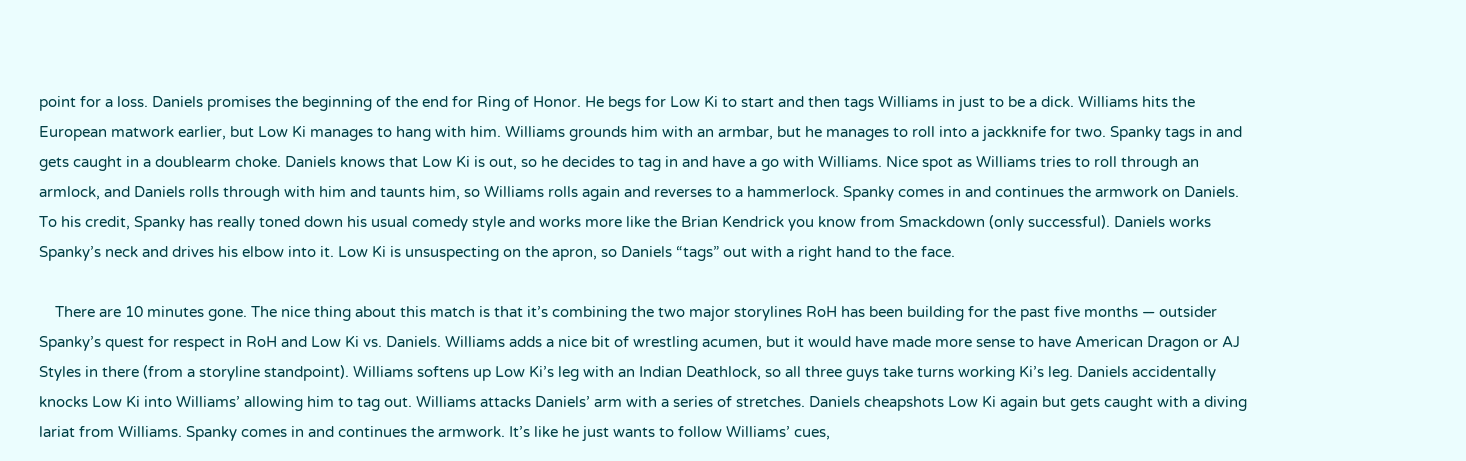point for a loss. Daniels promises the beginning of the end for Ring of Honor. He begs for Low Ki to start and then tags Williams in just to be a dick. Williams hits the European matwork earlier, but Low Ki manages to hang with him. Williams grounds him with an armbar, but he manages to roll into a jackknife for two. Spanky tags in and gets caught in a doublearm choke. Daniels knows that Low Ki is out, so he decides to tag in and have a go with Williams. Nice spot as Williams tries to roll through an armlock, and Daniels rolls through with him and taunts him, so Williams rolls again and reverses to a hammerlock. Spanky comes in and continues the armwork on Daniels. To his credit, Spanky has really toned down his usual comedy style and works more like the Brian Kendrick you know from Smackdown (only successful). Daniels works Spanky’s neck and drives his elbow into it. Low Ki is unsuspecting on the apron, so Daniels “tags” out with a right hand to the face.

    There are 10 minutes gone. The nice thing about this match is that it’s combining the two major storylines RoH has been building for the past five months — outsider Spanky’s quest for respect in RoH and Low Ki vs. Daniels. Williams adds a nice bit of wrestling acumen, but it would have made more sense to have American Dragon or AJ Styles in there (from a storyline standpoint). Williams softens up Low Ki’s leg with an Indian Deathlock, so all three guys take turns working Ki’s leg. Daniels accidentally knocks Low Ki into Williams’ allowing him to tag out. Williams attacks Daniels’ arm with a series of stretches. Daniels cheapshots Low Ki again but gets caught with a diving lariat from Williams. Spanky comes in and continues the armwork. It’s like he just wants to follow Williams’ cues,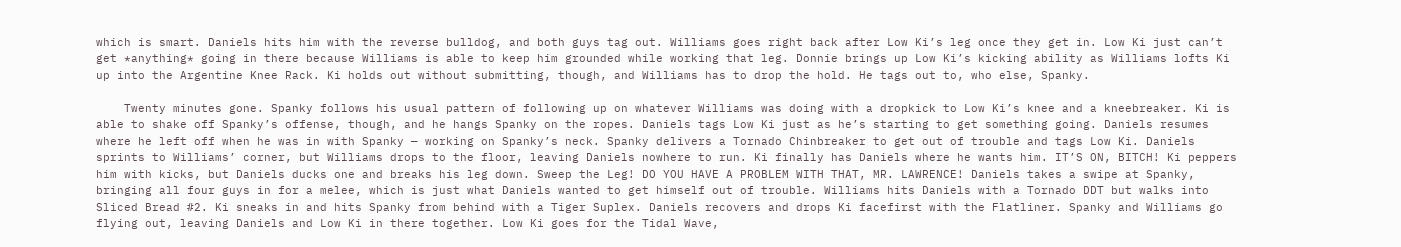which is smart. Daniels hits him with the reverse bulldog, and both guys tag out. Williams goes right back after Low Ki’s leg once they get in. Low Ki just can’t get *anything* going in there because Williams is able to keep him grounded while working that leg. Donnie brings up Low Ki’s kicking ability as Williams lofts Ki up into the Argentine Knee Rack. Ki holds out without submitting, though, and Williams has to drop the hold. He tags out to, who else, Spanky.

    Twenty minutes gone. Spanky follows his usual pattern of following up on whatever Williams was doing with a dropkick to Low Ki’s knee and a kneebreaker. Ki is able to shake off Spanky’s offense, though, and he hangs Spanky on the ropes. Daniels tags Low Ki just as he’s starting to get something going. Daniels resumes where he left off when he was in with Spanky — working on Spanky’s neck. Spanky delivers a Tornado Chinbreaker to get out of trouble and tags Low Ki. Daniels sprints to Williams’ corner, but Williams drops to the floor, leaving Daniels nowhere to run. Ki finally has Daniels where he wants him. IT’S ON, BITCH! Ki peppers him with kicks, but Daniels ducks one and breaks his leg down. Sweep the Leg! DO YOU HAVE A PROBLEM WITH THAT, MR. LAWRENCE! Daniels takes a swipe at Spanky, bringing all four guys in for a melee, which is just what Daniels wanted to get himself out of trouble. Williams hits Daniels with a Tornado DDT but walks into Sliced Bread #2. Ki sneaks in and hits Spanky from behind with a Tiger Suplex. Daniels recovers and drops Ki facefirst with the Flatliner. Spanky and Williams go flying out, leaving Daniels and Low Ki in there together. Low Ki goes for the Tidal Wave,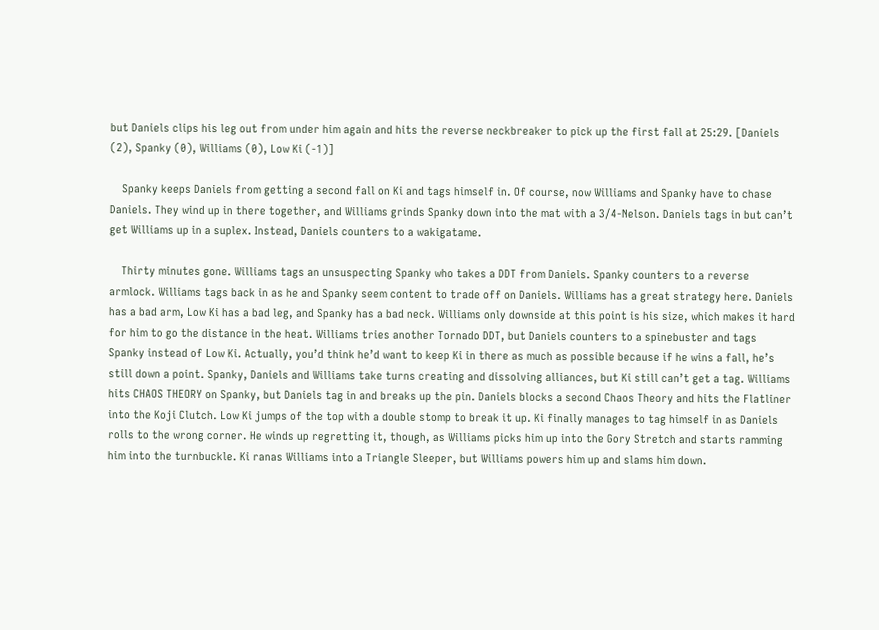but Daniels clips his leg out from under him again and hits the reverse neckbreaker to pick up the first fall at 25:29. [Daniels (2), Spanky (0), Williams (0), Low Ki (-1)]

    Spanky keeps Daniels from getting a second fall on Ki and tags himself in. Of course, now Williams and Spanky have to chase Daniels. They wind up in there together, and Williams grinds Spanky down into the mat with a 3/4-Nelson. Daniels tags in but can’t get Williams up in a suplex. Instead, Daniels counters to a wakigatame.

    Thirty minutes gone. Williams tags an unsuspecting Spanky who takes a DDT from Daniels. Spanky counters to a reverse armlock. Williams tags back in as he and Spanky seem content to trade off on Daniels. Williams has a great strategy here. Daniels has a bad arm, Low Ki has a bad leg, and Spanky has a bad neck. Williams only downside at this point is his size, which makes it hard for him to go the distance in the heat. Williams tries another Tornado DDT, but Daniels counters to a spinebuster and tags Spanky instead of Low Ki. Actually, you’d think he’d want to keep Ki in there as much as possible because if he wins a fall, he’s still down a point. Spanky, Daniels and Williams take turns creating and dissolving alliances, but Ki still can’t get a tag. Williams hits CHAOS THEORY on Spanky, but Daniels tag in and breaks up the pin. Daniels blocks a second Chaos Theory and hits the Flatliner into the Koji Clutch. Low Ki jumps of the top with a double stomp to break it up. Ki finally manages to tag himself in as Daniels rolls to the wrong corner. He winds up regretting it, though, as Williams picks him up into the Gory Stretch and starts ramming him into the turnbuckle. Ki ranas Williams into a Triangle Sleeper, but Williams powers him up and slams him down.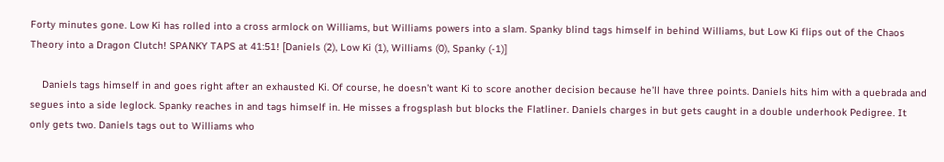Forty minutes gone. Low Ki has rolled into a cross armlock on Williams, but Williams powers into a slam. Spanky blind tags himself in behind Williams, but Low Ki flips out of the Chaos Theory into a Dragon Clutch! SPANKY TAPS at 41:51! [Daniels (2), Low Ki (1), Williams (0), Spanky (-1)]

    Daniels tags himself in and goes right after an exhausted Ki. Of course, he doesn’t want Ki to score another decision because he’ll have three points. Daniels hits him with a quebrada and segues into a side leglock. Spanky reaches in and tags himself in. He misses a frogsplash but blocks the Flatliner. Daniels charges in but gets caught in a double underhook Pedigree. It only gets two. Daniels tags out to Williams who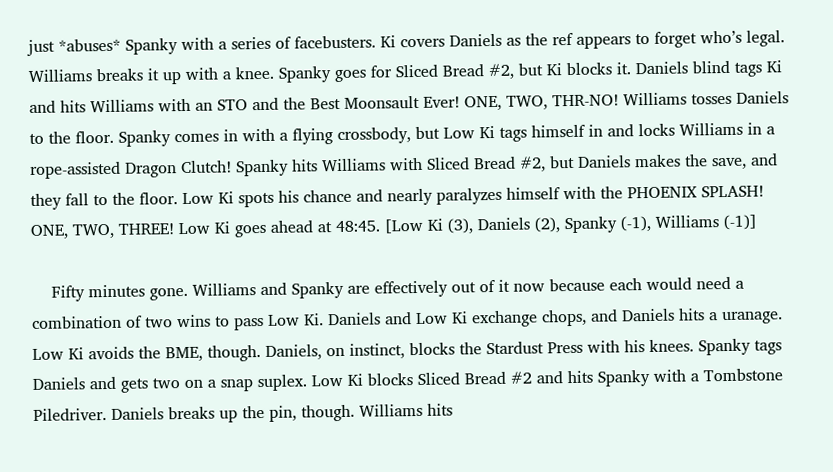just *abuses* Spanky with a series of facebusters. Ki covers Daniels as the ref appears to forget who’s legal. Williams breaks it up with a knee. Spanky goes for Sliced Bread #2, but Ki blocks it. Daniels blind tags Ki and hits Williams with an STO and the Best Moonsault Ever! ONE, TWO, THR-NO! Williams tosses Daniels to the floor. Spanky comes in with a flying crossbody, but Low Ki tags himself in and locks Williams in a rope-assisted Dragon Clutch! Spanky hits Williams with Sliced Bread #2, but Daniels makes the save, and they fall to the floor. Low Ki spots his chance and nearly paralyzes himself with the PHOENIX SPLASH! ONE, TWO, THREE! Low Ki goes ahead at 48:45. [Low Ki (3), Daniels (2), Spanky (-1), Williams (-1)]

    Fifty minutes gone. Williams and Spanky are effectively out of it now because each would need a combination of two wins to pass Low Ki. Daniels and Low Ki exchange chops, and Daniels hits a uranage. Low Ki avoids the BME, though. Daniels, on instinct, blocks the Stardust Press with his knees. Spanky tags Daniels and gets two on a snap suplex. Low Ki blocks Sliced Bread #2 and hits Spanky with a Tombstone Piledriver. Daniels breaks up the pin, though. Williams hits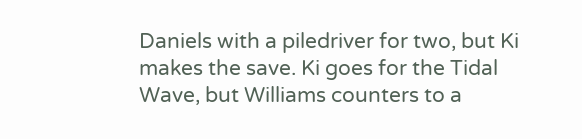Daniels with a piledriver for two, but Ki makes the save. Ki goes for the Tidal Wave, but Williams counters to a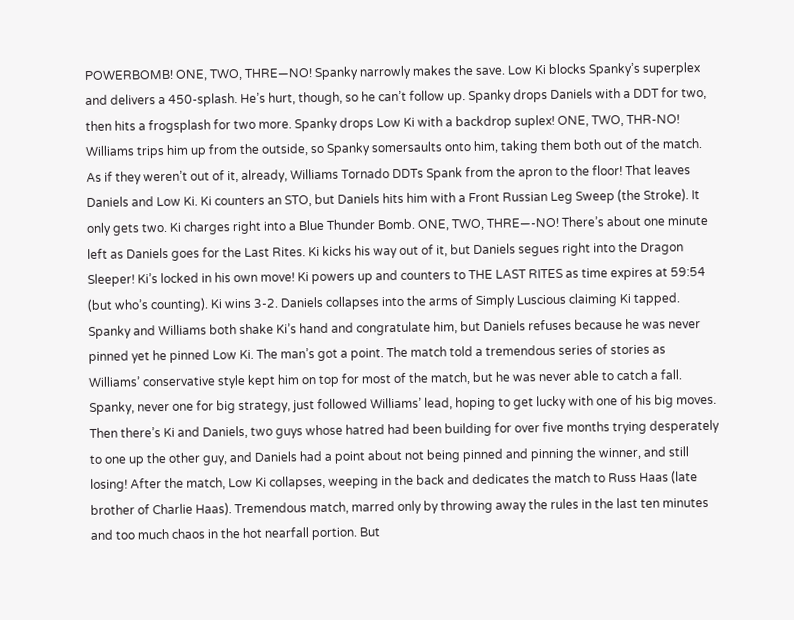POWERBOMB! ONE, TWO, THRE—NO! Spanky narrowly makes the save. Low Ki blocks Spanky’s superplex and delivers a 450-splash. He’s hurt, though, so he can’t follow up. Spanky drops Daniels with a DDT for two, then hits a frogsplash for two more. Spanky drops Low Ki with a backdrop suplex! ONE, TWO, THR-NO! Williams trips him up from the outside, so Spanky somersaults onto him, taking them both out of the match. As if they weren’t out of it, already, Williams Tornado DDTs Spank from the apron to the floor! That leaves Daniels and Low Ki. Ki counters an STO, but Daniels hits him with a Front Russian Leg Sweep (the Stroke). It only gets two. Ki charges right into a Blue Thunder Bomb. ONE, TWO, THRE—-NO! There’s about one minute left as Daniels goes for the Last Rites. Ki kicks his way out of it, but Daniels segues right into the Dragon Sleeper! Ki’s locked in his own move! Ki powers up and counters to THE LAST RITES as time expires at 59:54 (but who’s counting). Ki wins 3-2. Daniels collapses into the arms of Simply Luscious claiming Ki tapped. Spanky and Williams both shake Ki’s hand and congratulate him, but Daniels refuses because he was never pinned yet he pinned Low Ki. The man’s got a point. The match told a tremendous series of stories as Williams’ conservative style kept him on top for most of the match, but he was never able to catch a fall. Spanky, never one for big strategy, just followed Williams’ lead, hoping to get lucky with one of his big moves. Then there’s Ki and Daniels, two guys whose hatred had been building for over five months trying desperately to one up the other guy, and Daniels had a point about not being pinned and pinning the winner, and still losing! After the match, Low Ki collapses, weeping in the back and dedicates the match to Russ Haas (late brother of Charlie Haas). Tremendous match, marred only by throwing away the rules in the last ten minutes and too much chaos in the hot nearfall portion. But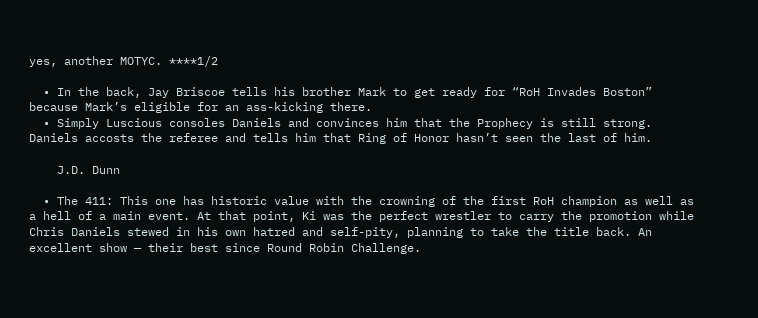yes, another MOTYC. ****1/2

  • In the back, Jay Briscoe tells his brother Mark to get ready for “RoH Invades Boston” because Mark’s eligible for an ass-kicking there.
  • Simply Luscious consoles Daniels and convinces him that the Prophecy is still strong. Daniels accosts the referee and tells him that Ring of Honor hasn’t seen the last of him.

    J.D. Dunn

  • The 411: This one has historic value with the crowning of the first RoH champion as well as a hell of a main event. At that point, Ki was the perfect wrestler to carry the promotion while Chris Daniels stewed in his own hatred and self-pity, planning to take the title back. An excellent show — their best since Round Robin Challenge.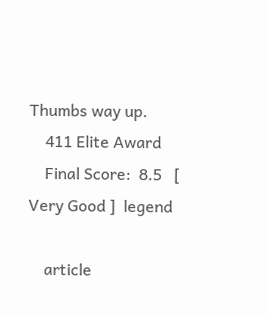Thumbs way up.
    411 Elite Award
    Final Score:  8.5   [ Very Good ]  legend

    article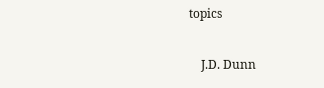topics

    J.D. Dunn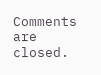Comments are closed.